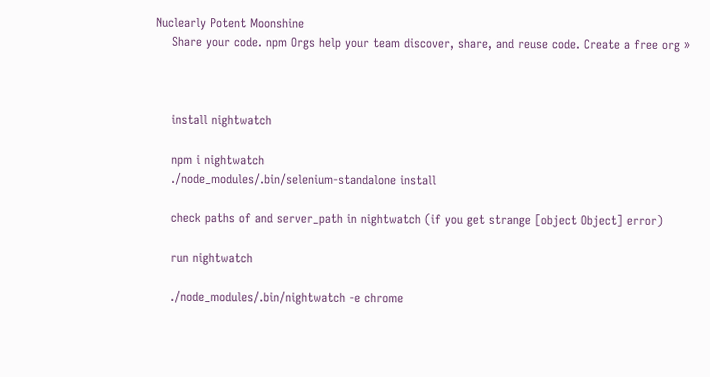Nuclearly Potent Moonshine
    Share your code. npm Orgs help your team discover, share, and reuse code. Create a free org »



    install nightwatch

    npm i nightwatch
    ./node_modules/.bin/selenium-standalone install

    check paths of and server_path in nightwatch (if you get strange [object Object] error)

    run nightwatch

    ./node_modules/.bin/nightwatch -e chrome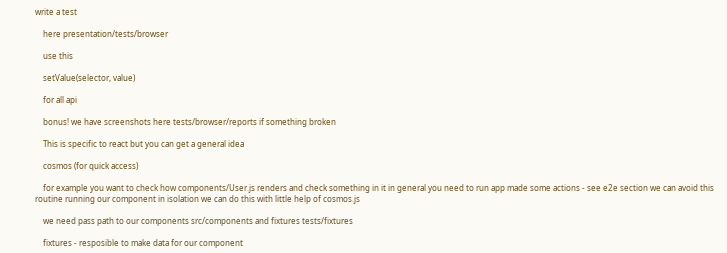write a test

    here presentation/tests/browser

    use this

    setValue(selector, value)

    for all api

    bonus! we have screenshots here tests/browser/reports if something broken

    This is specific to react but you can get a general idea

    cosmos (for quick access)

    for example you want to check how components/User.js renders and check something in it in general you need to run app made some actions - see e2e section we can avoid this routine running our component in isolation we can do this with little help of cosmos.js

    we need pass path to our components src/components and fixtures tests/fixtures

    fixtures - resposible to make data for our component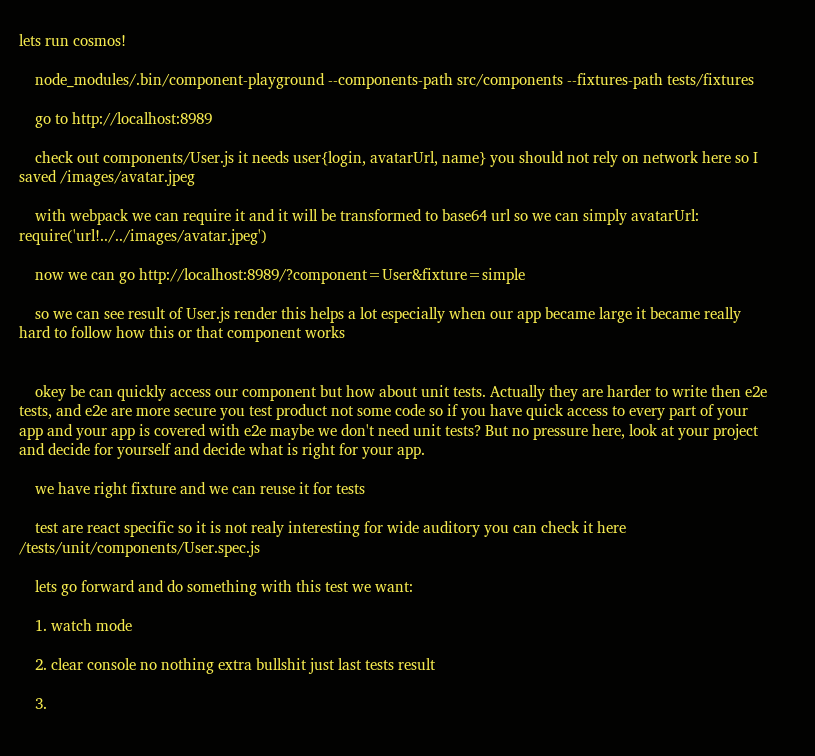lets run cosmos!

    node_modules/.bin/component-playground --components-path src/components --fixtures-path tests/fixtures

    go to http://localhost:8989

    check out components/User.js it needs user{login, avatarUrl, name} you should not rely on network here so I saved /images/avatar.jpeg

    with webpack we can require it and it will be transformed to base64 url so we can simply avatarUrl: require('url!../../images/avatar.jpeg')

    now we can go http://localhost:8989/?component=User&fixture=simple

    so we can see result of User.js render this helps a lot especially when our app became large it became really hard to follow how this or that component works


    okey be can quickly access our component but how about unit tests. Actually they are harder to write then e2e tests, and e2e are more secure you test product not some code so if you have quick access to every part of your app and your app is covered with e2e maybe we don't need unit tests? But no pressure here, look at your project and decide for yourself and decide what is right for your app.

    we have right fixture and we can reuse it for tests

    test are react specific so it is not realy interesting for wide auditory you can check it here /tests/unit/components/User.spec.js

    lets go forward and do something with this test we want:

    1. watch mode

    2. clear console no nothing extra bullshit just last tests result

    3.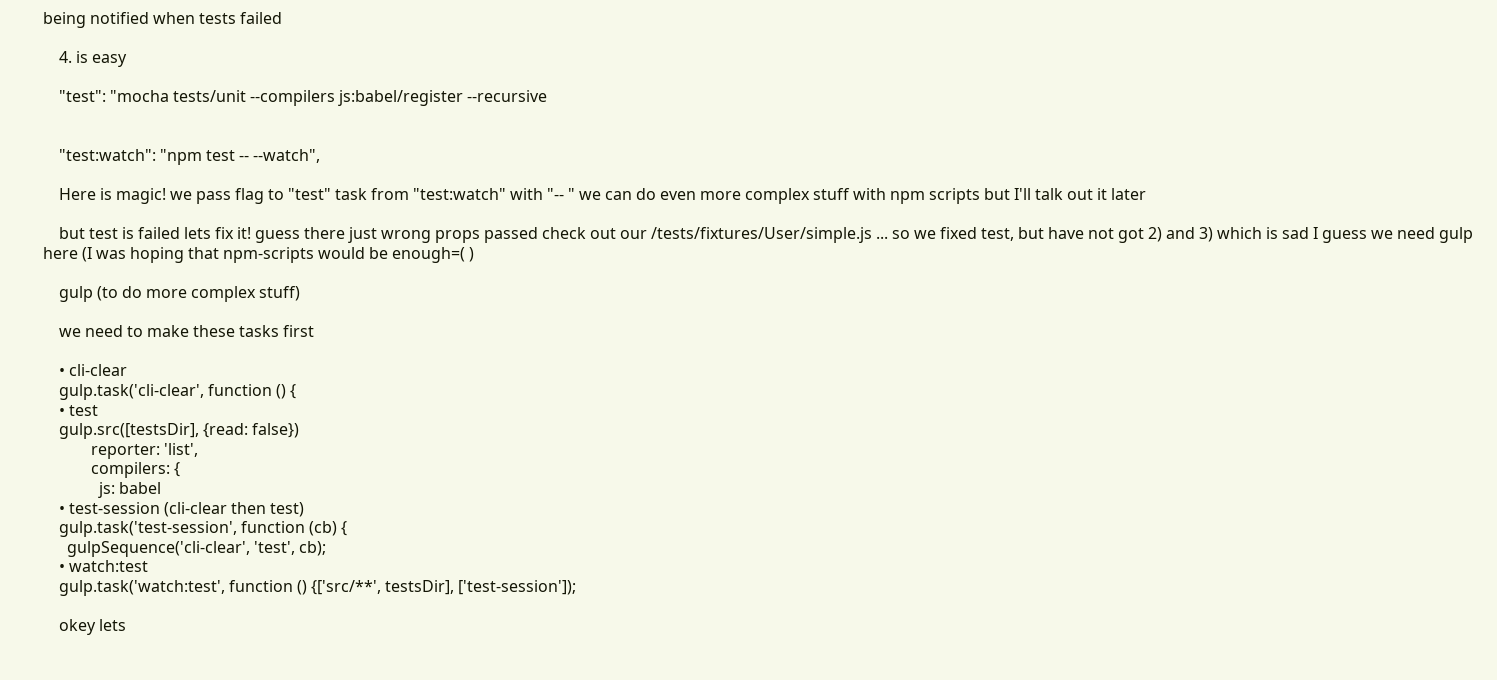being notified when tests failed

    4. is easy

    "test": "mocha tests/unit --compilers js:babel/register --recursive


    "test:watch": "npm test -- --watch",

    Here is magic! we pass flag to "test" task from "test:watch" with "-- " we can do even more complex stuff with npm scripts but I'll talk out it later

    but test is failed lets fix it! guess there just wrong props passed check out our /tests/fixtures/User/simple.js ... so we fixed test, but have not got 2) and 3) which is sad I guess we need gulp here (I was hoping that npm-scripts would be enough=( )

    gulp (to do more complex stuff)

    we need to make these tasks first

    • cli-clear
    gulp.task('cli-clear', function () {
    • test
    gulp.src([testsDir], {read: false})
            reporter: 'list',
            compilers: {
              js: babel
    • test-session (cli-clear then test)
    gulp.task('test-session', function (cb) {
      gulpSequence('cli-clear', 'test', cb);
    • watch:test
    gulp.task('watch:test', function () {['src/**', testsDir], ['test-session']);

    okey lets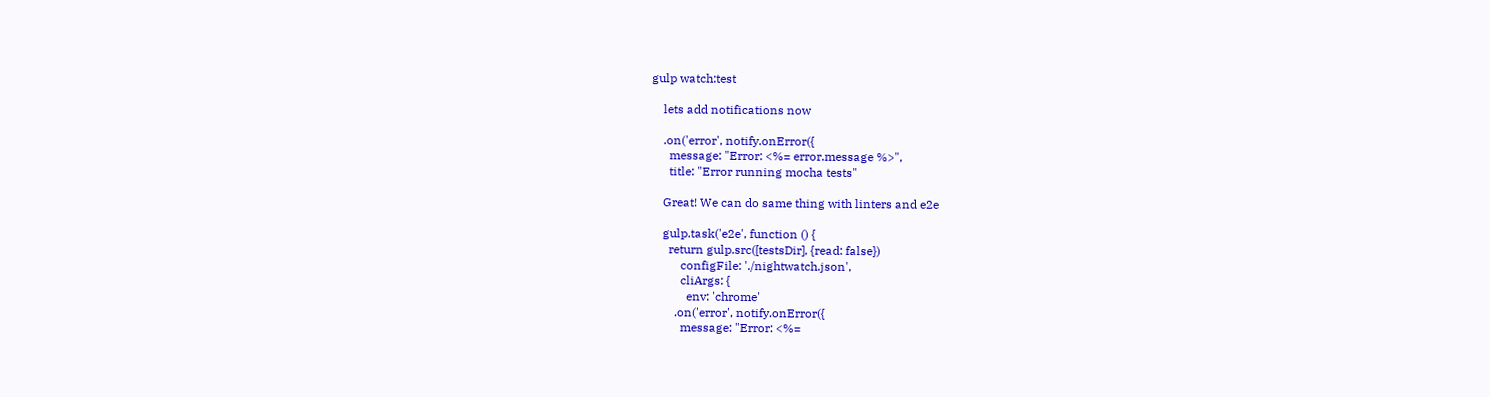gulp watch:test

    lets add notifications now

    .on('error', notify.onError({
      message: "Error: <%= error.message %>",
      title: "Error running mocha tests"

    Great! We can do same thing with linters and e2e

    gulp.task('e2e', function () {
      return gulp.src([testsDir], {read: false})
          configFile: './nightwatch.json',
          cliArgs: {
            env: 'chrome'
        .on('error', notify.onError({
          message: "Error: <%=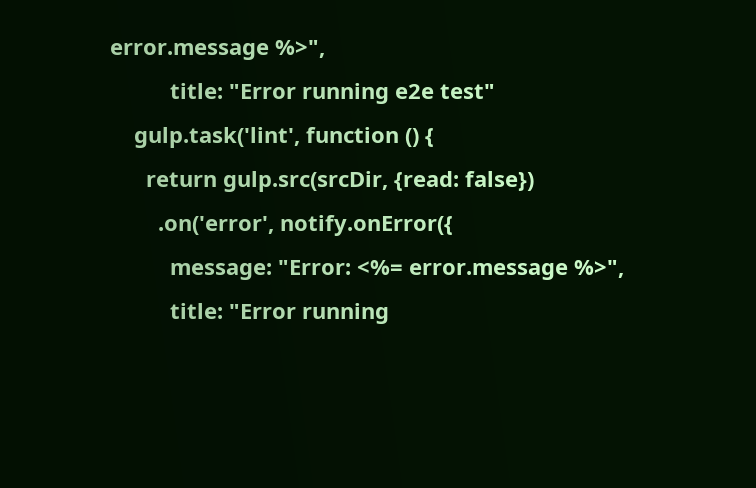error.message %>",
          title: "Error running e2e test"
    gulp.task('lint', function () {
      return gulp.src(srcDir, {read: false})
        .on('error', notify.onError({
          message: "Error: <%= error.message %>",
          title: "Error running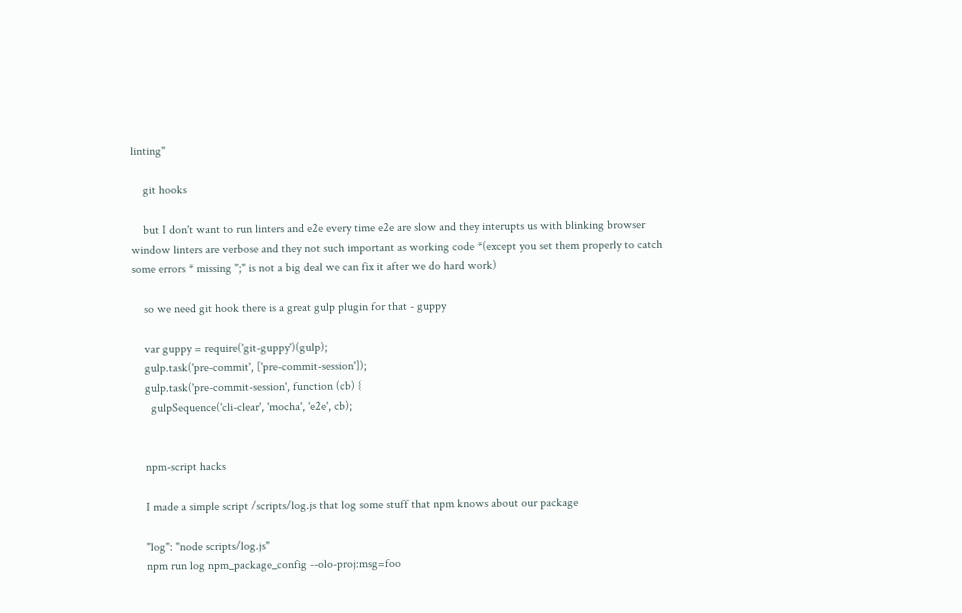linting"

    git hooks

    but I don't want to run linters and e2e every time e2e are slow and they interupts us with blinking browser window linters are verbose and they not such important as working code *(except you set them properly to catch some errors * missing ";" is not a big deal we can fix it after we do hard work)

    so we need git hook there is a great gulp plugin for that - guppy

    var guppy = require('git-guppy')(gulp);
    gulp.task('pre-commit', ['pre-commit-session']);
    gulp.task('pre-commit-session', function (cb) {
      gulpSequence('cli-clear', 'mocha', 'e2e', cb);


    npm-script hacks

    I made a simple script /scripts/log.js that log some stuff that npm knows about our package

    "log": "node scripts/log.js"
    npm run log npm_package_config --olo-proj:msg=foo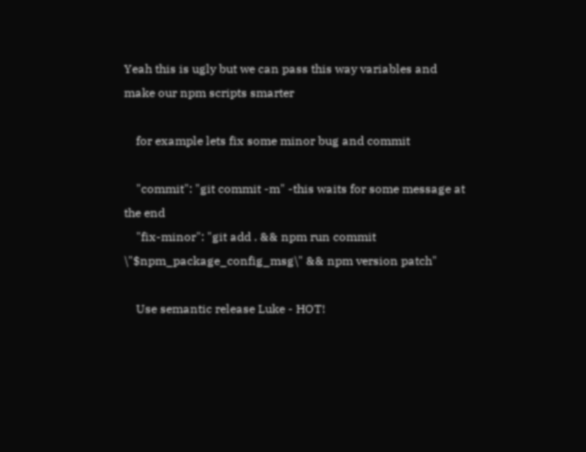Yeah this is ugly but we can pass this way variables and make our npm scripts smarter

    for example lets fix some minor bug and commit

    "commit": "git commit -m" -this waits for some message at the end
    "fix-minor": "git add . && npm run commit \"$npm_package_config_msg\" && npm version patch"

    Use semantic release Luke - HOT!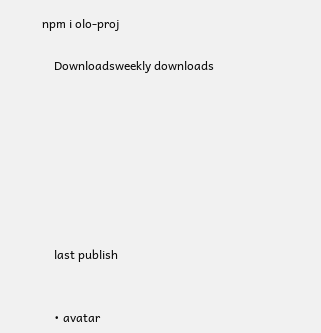npm i olo-proj

    Downloadsweekly downloads








    last publish


    • avatar